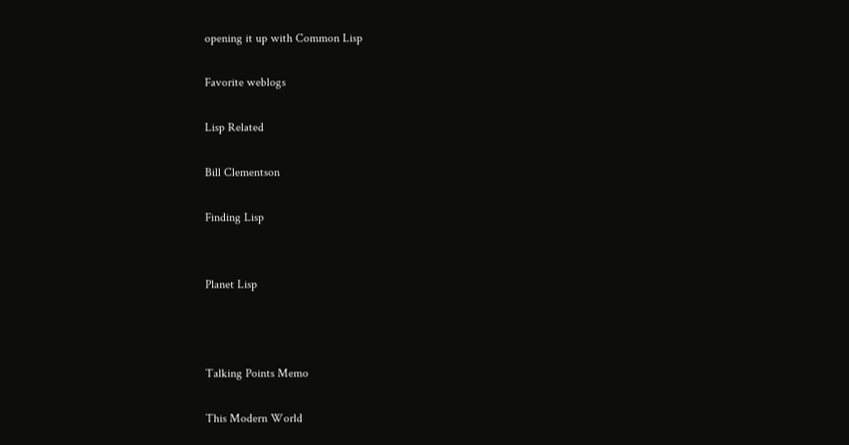opening it up with Common Lisp

Favorite weblogs

Lisp Related

Bill Clementson

Finding Lisp


Planet Lisp



Talking Points Memo

This Modern World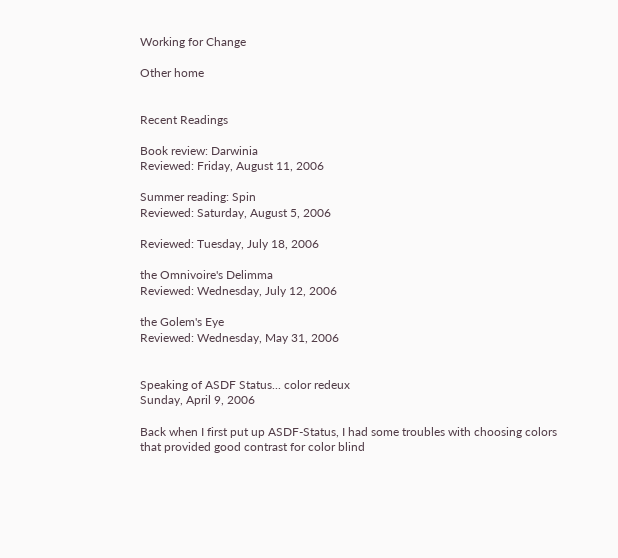Working for Change

Other home


Recent Readings

Book review: Darwinia
Reviewed: Friday, August 11, 2006

Summer reading: Spin
Reviewed: Saturday, August 5, 2006

Reviewed: Tuesday, July 18, 2006

the Omnivoire's Delimma
Reviewed: Wednesday, July 12, 2006

the Golem's Eye
Reviewed: Wednesday, May 31, 2006


Speaking of ASDF Status... color redeux
Sunday, April 9, 2006

Back when I first put up ASDF-Status, I had some troubles with choosing colors that provided good contrast for color blind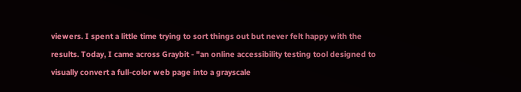viewers. I spent a little time trying to sort things out but never felt happy with the results. Today, I came across Graybit - "an online accessibility testing tool designed to visually convert a full-color web page into a grayscale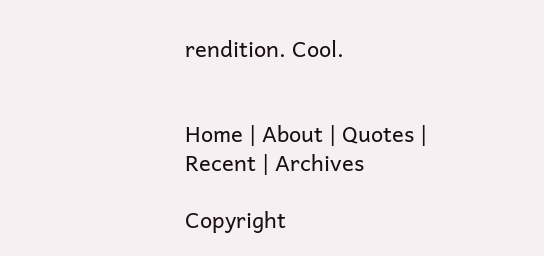rendition. Cool.


Home | About | Quotes | Recent | Archives

Copyright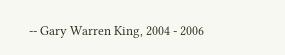-- Gary Warren King, 2004 - 2006